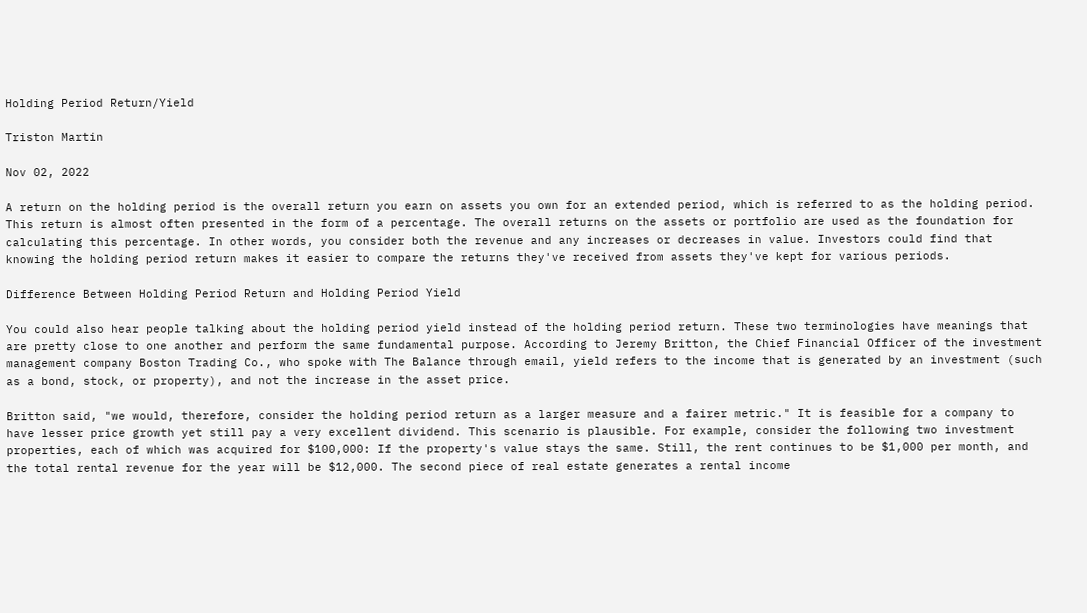Holding Period Return/Yield

Triston Martin

Nov 02, 2022

A return on the holding period is the overall return you earn on assets you own for an extended period, which is referred to as the holding period. This return is almost often presented in the form of a percentage. The overall returns on the assets or portfolio are used as the foundation for calculating this percentage. In other words, you consider both the revenue and any increases or decreases in value. Investors could find that knowing the holding period return makes it easier to compare the returns they've received from assets they've kept for various periods.

Difference Between Holding Period Return and Holding Period Yield

You could also hear people talking about the holding period yield instead of the holding period return. These two terminologies have meanings that are pretty close to one another and perform the same fundamental purpose. According to Jeremy Britton, the Chief Financial Officer of the investment management company Boston Trading Co., who spoke with The Balance through email, yield refers to the income that is generated by an investment (such as a bond, stock, or property), and not the increase in the asset price.

Britton said, "we would, therefore, consider the holding period return as a larger measure and a fairer metric." It is feasible for a company to have lesser price growth yet still pay a very excellent dividend. This scenario is plausible. For example, consider the following two investment properties, each of which was acquired for $100,000: If the property's value stays the same. Still, the rent continues to be $1,000 per month, and the total rental revenue for the year will be $12,000. The second piece of real estate generates a rental income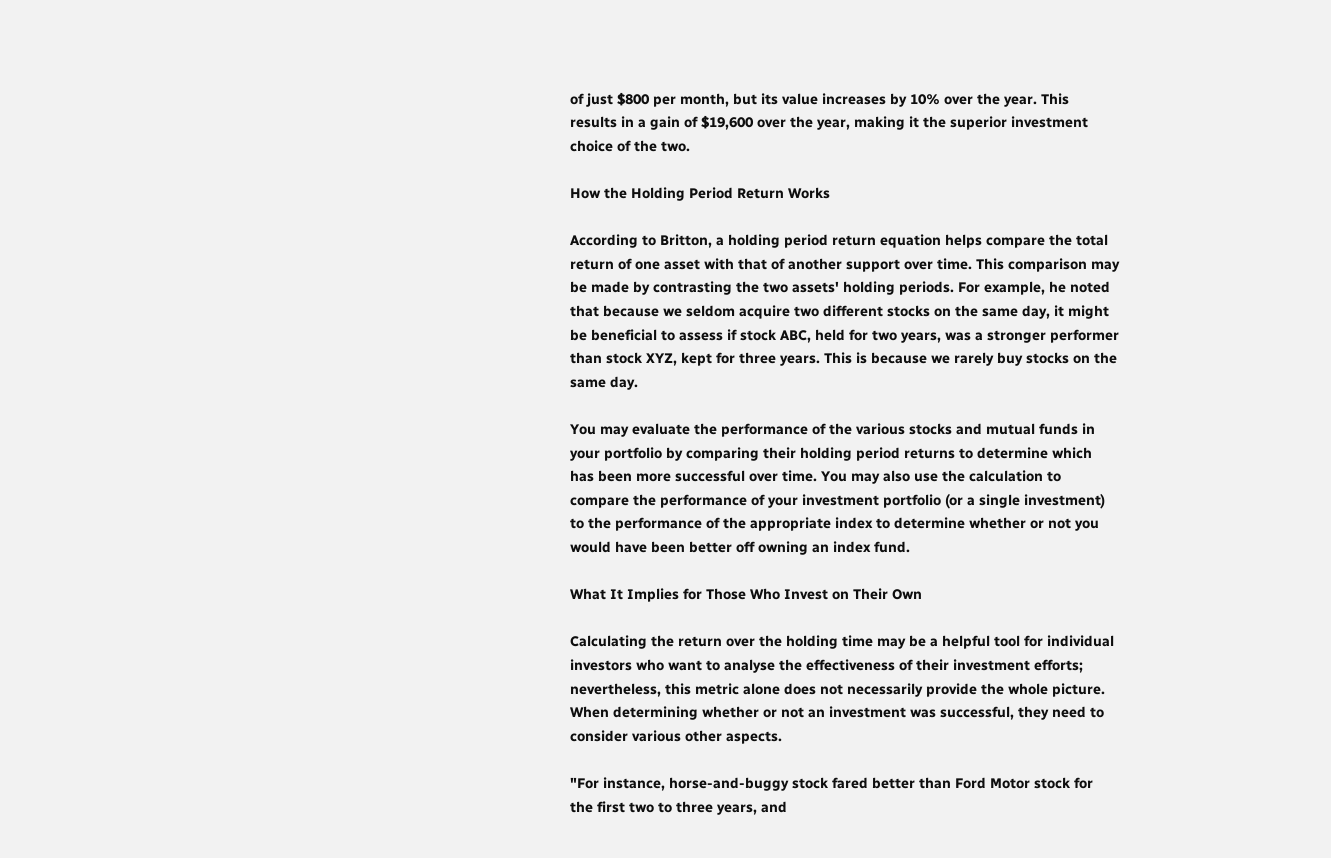of just $800 per month, but its value increases by 10% over the year. This results in a gain of $19,600 over the year, making it the superior investment choice of the two.

How the Holding Period Return Works

According to Britton, a holding period return equation helps compare the total return of one asset with that of another support over time. This comparison may be made by contrasting the two assets' holding periods. For example, he noted that because we seldom acquire two different stocks on the same day, it might be beneficial to assess if stock ABC, held for two years, was a stronger performer than stock XYZ, kept for three years. This is because we rarely buy stocks on the same day.

You may evaluate the performance of the various stocks and mutual funds in your portfolio by comparing their holding period returns to determine which has been more successful over time. You may also use the calculation to compare the performance of your investment portfolio (or a single investment) to the performance of the appropriate index to determine whether or not you would have been better off owning an index fund.

What It Implies for Those Who Invest on Their Own

Calculating the return over the holding time may be a helpful tool for individual investors who want to analyse the effectiveness of their investment efforts; nevertheless, this metric alone does not necessarily provide the whole picture. When determining whether or not an investment was successful, they need to consider various other aspects.

"For instance, horse-and-buggy stock fared better than Ford Motor stock for the first two to three years, and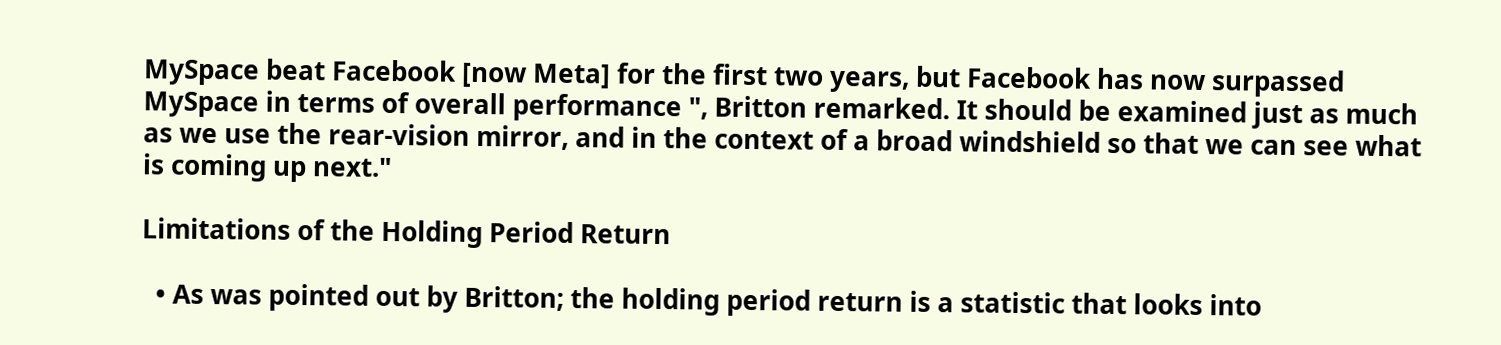MySpace beat Facebook [now Meta] for the first two years, but Facebook has now surpassed MySpace in terms of overall performance ", Britton remarked. It should be examined just as much as we use the rear-vision mirror, and in the context of a broad windshield so that we can see what is coming up next."

Limitations of the Holding Period Return

  • As was pointed out by Britton; the holding period return is a statistic that looks into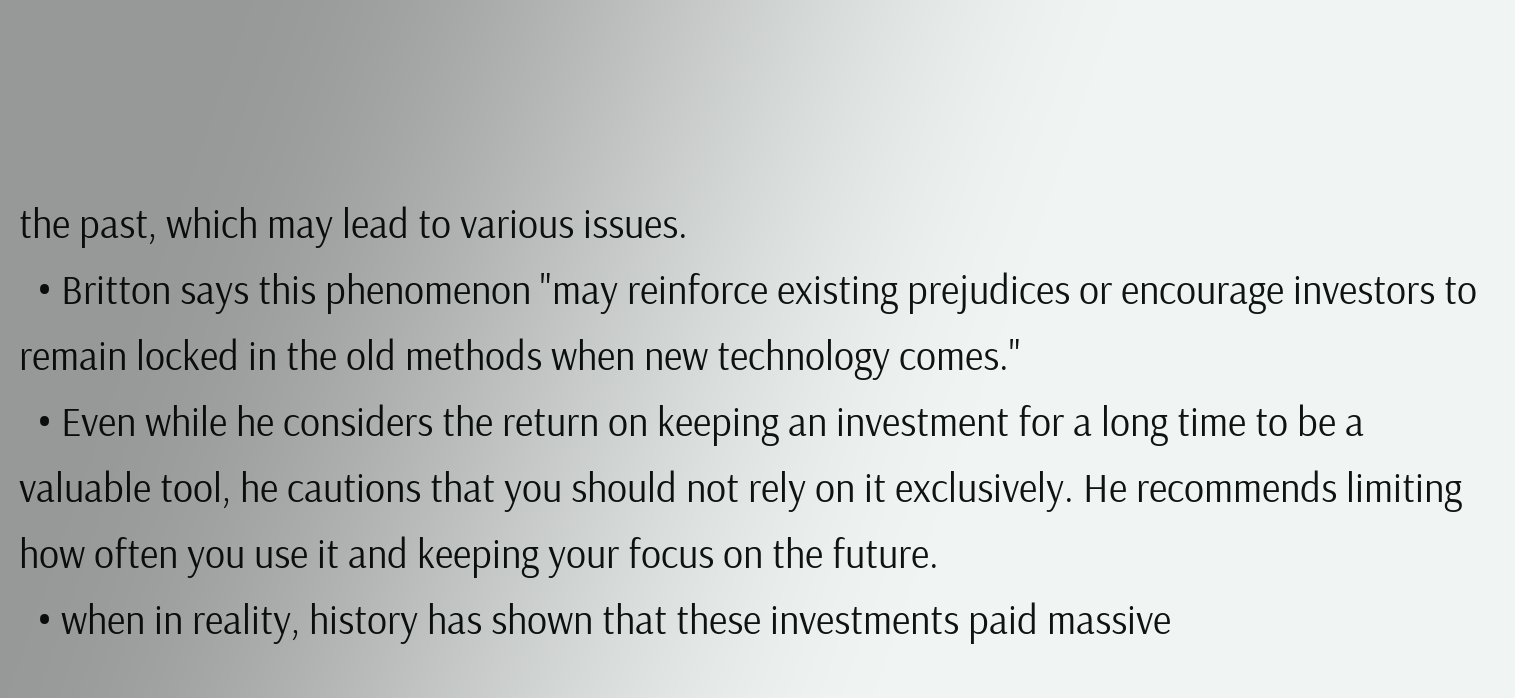the past, which may lead to various issues.
  • Britton says this phenomenon "may reinforce existing prejudices or encourage investors to remain locked in the old methods when new technology comes."
  • Even while he considers the return on keeping an investment for a long time to be a valuable tool, he cautions that you should not rely on it exclusively. He recommends limiting how often you use it and keeping your focus on the future.
  • when in reality, history has shown that these investments paid massive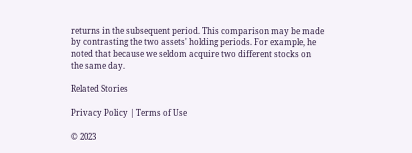returns in the subsequent period. This comparison may be made by contrasting the two assets' holding periods. For example, he noted that because we seldom acquire two different stocks on the same day.

Related Stories

Privacy Policy | Terms of Use

© 2023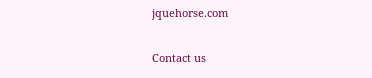jquehorse.com

Contact us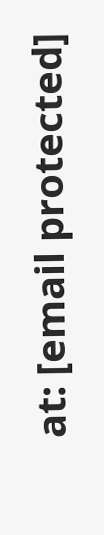at: [email protected]